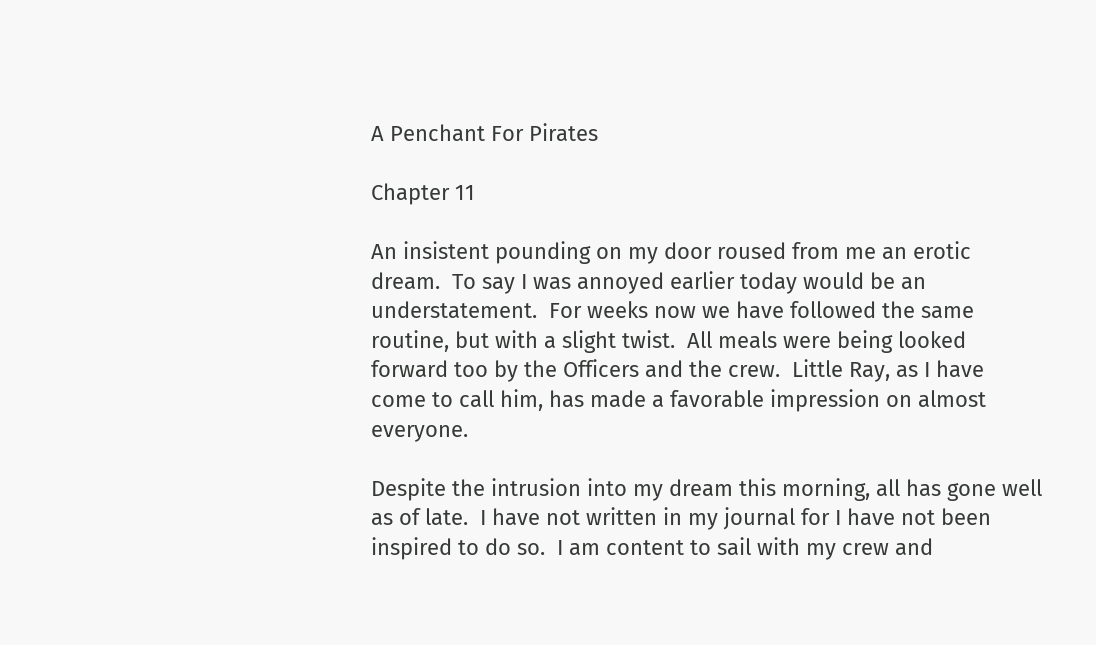A Penchant For Pirates

Chapter 11

An insistent pounding on my door roused from me an erotic dream.  To say I was annoyed earlier today would be an understatement.  For weeks now we have followed the same routine, but with a slight twist.  All meals were being looked forward too by the Officers and the crew.  Little Ray, as I have come to call him, has made a favorable impression on almost everyone.

Despite the intrusion into my dream this morning, all has gone well as of late.  I have not written in my journal for I have not been inspired to do so.  I am content to sail with my crew and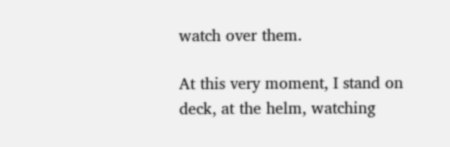watch over them.

At this very moment, I stand on deck, at the helm, watching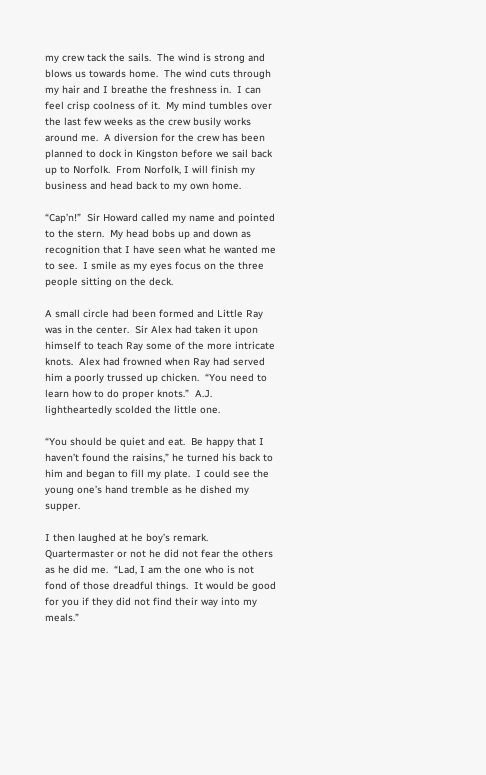my crew tack the sails.  The wind is strong and blows us towards home.  The wind cuts through my hair and I breathe the freshness in.  I can feel crisp coolness of it.  My mind tumbles over the last few weeks as the crew busily works around me.  A diversion for the crew has been planned to dock in Kingston before we sail back up to Norfolk.  From Norfolk, I will finish my business and head back to my own home.

“Cap’n!”  Sir Howard called my name and pointed to the stern.  My head bobs up and down as recognition that I have seen what he wanted me to see.  I smile as my eyes focus on the three people sitting on the deck.

A small circle had been formed and Little Ray was in the center.  Sir Alex had taken it upon himself to teach Ray some of the more intricate knots.  Alex had frowned when Ray had served him a poorly trussed up chicken.  “You need to learn how to do proper knots.”  A.J. lightheartedly scolded the little one.

“You should be quiet and eat.  Be happy that I haven’t found the raisins,” he turned his back to him and began to fill my plate.  I could see the young one’s hand tremble as he dished my supper.

I then laughed at he boy’s remark.  Quartermaster or not he did not fear the others as he did me.  “Lad, I am the one who is not fond of those dreadful things.  It would be good for you if they did not find their way into my meals.”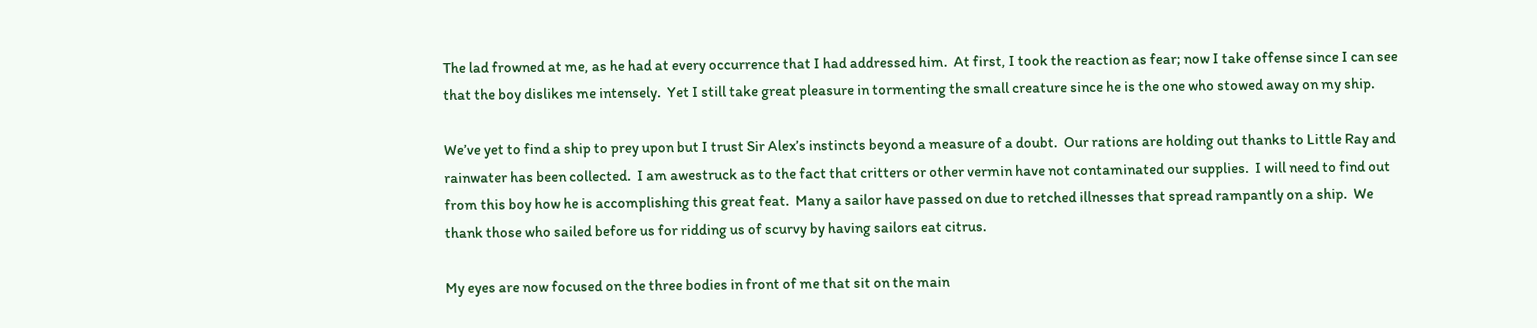The lad frowned at me, as he had at every occurrence that I had addressed him.  At first, I took the reaction as fear; now I take offense since I can see that the boy dislikes me intensely.  Yet I still take great pleasure in tormenting the small creature since he is the one who stowed away on my ship.

We’ve yet to find a ship to prey upon but I trust Sir Alex’s instincts beyond a measure of a doubt.  Our rations are holding out thanks to Little Ray and rainwater has been collected.  I am awestruck as to the fact that critters or other vermin have not contaminated our supplies.  I will need to find out from this boy how he is accomplishing this great feat.  Many a sailor have passed on due to retched illnesses that spread rampantly on a ship.  We thank those who sailed before us for ridding us of scurvy by having sailors eat citrus.

My eyes are now focused on the three bodies in front of me that sit on the main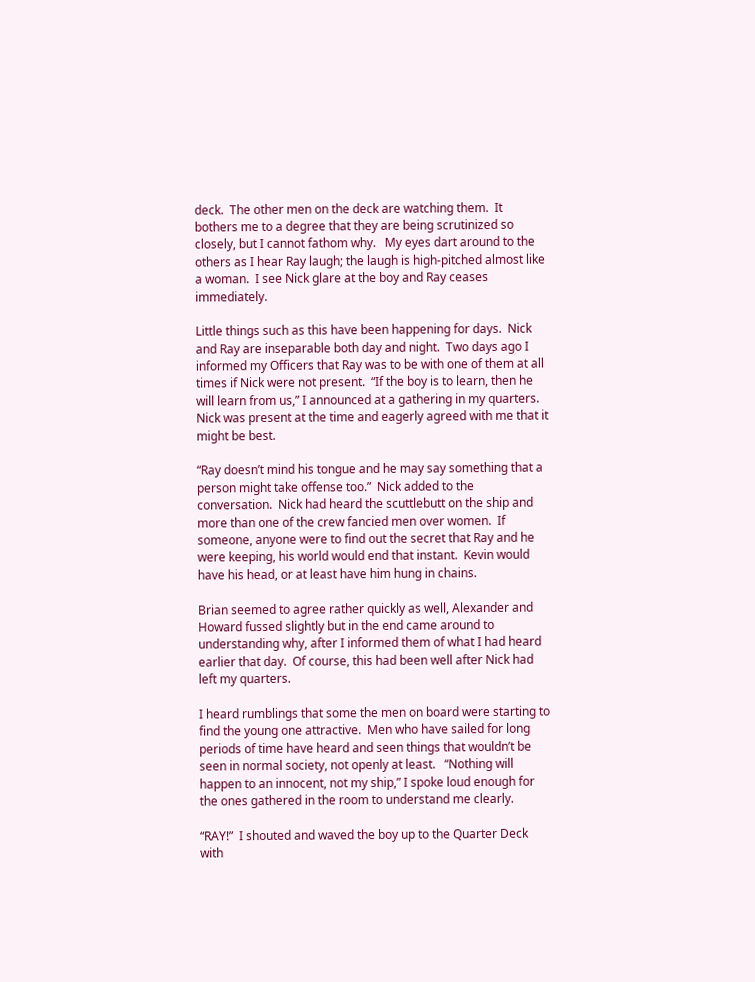deck.  The other men on the deck are watching them.  It bothers me to a degree that they are being scrutinized so closely, but I cannot fathom why.   My eyes dart around to the others as I hear Ray laugh; the laugh is high-pitched almost like a woman.  I see Nick glare at the boy and Ray ceases immediately.

Little things such as this have been happening for days.  Nick and Ray are inseparable both day and night.  Two days ago I informed my Officers that Ray was to be with one of them at all times if Nick were not present.  “If the boy is to learn, then he will learn from us,” I announced at a gathering in my quarters.  Nick was present at the time and eagerly agreed with me that it might be best.

“Ray doesn’t mind his tongue and he may say something that a person might take offense too.”  Nick added to the conversation.  Nick had heard the scuttlebutt on the ship and more than one of the crew fancied men over women.  If someone, anyone were to find out the secret that Ray and he were keeping, his world would end that instant.  Kevin would have his head, or at least have him hung in chains.

Brian seemed to agree rather quickly as well, Alexander and Howard fussed slightly but in the end came around to understanding why, after I informed them of what I had heard earlier that day.  Of course, this had been well after Nick had left my quarters.

I heard rumblings that some the men on board were starting to find the young one attractive.  Men who have sailed for long periods of time have heard and seen things that wouldn’t be seen in normal society, not openly at least.   “Nothing will happen to an innocent, not my ship,” I spoke loud enough for the ones gathered in the room to understand me clearly.

“RAY!”  I shouted and waved the boy up to the Quarter Deck with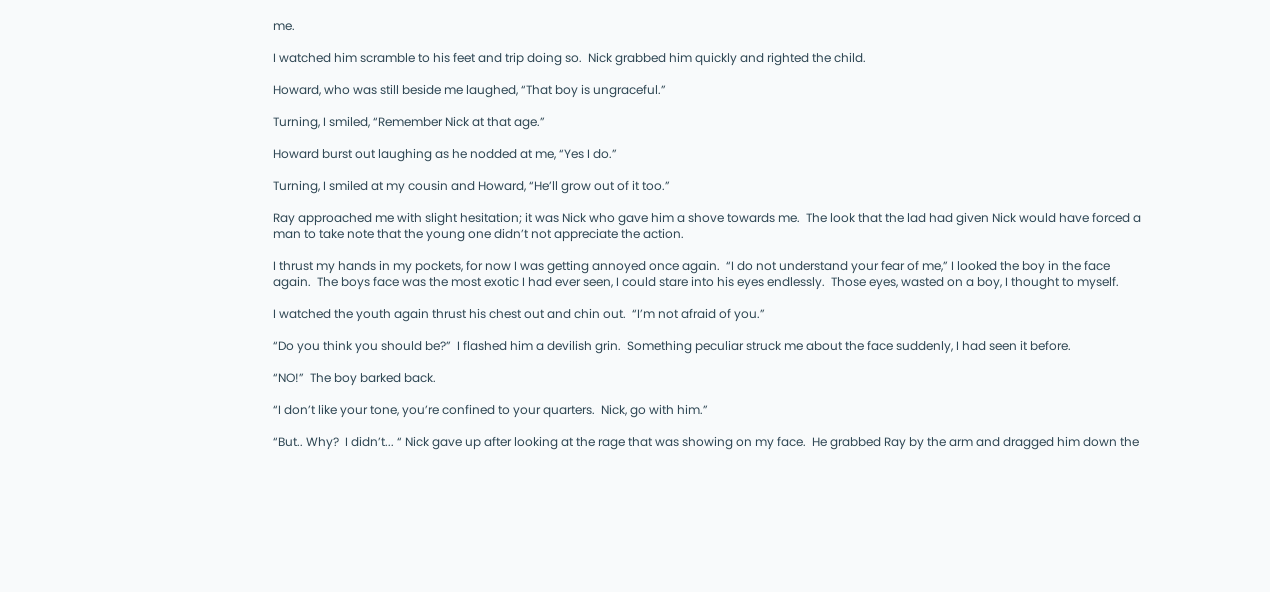me.

I watched him scramble to his feet and trip doing so.  Nick grabbed him quickly and righted the child.

Howard, who was still beside me laughed, “That boy is ungraceful.”

Turning, I smiled, “Remember Nick at that age.”

Howard burst out laughing as he nodded at me, “Yes I do.”

Turning, I smiled at my cousin and Howard, “He’ll grow out of it too.”

Ray approached me with slight hesitation; it was Nick who gave him a shove towards me.  The look that the lad had given Nick would have forced a man to take note that the young one didn’t not appreciate the action.

I thrust my hands in my pockets, for now I was getting annoyed once again.  “I do not understand your fear of me,” I looked the boy in the face again.  The boys face was the most exotic I had ever seen, I could stare into his eyes endlessly.  Those eyes, wasted on a boy, I thought to myself.

I watched the youth again thrust his chest out and chin out.  “I’m not afraid of you.”

“Do you think you should be?”  I flashed him a devilish grin.  Something peculiar struck me about the face suddenly, I had seen it before.

“NO!”  The boy barked back.

“I don’t like your tone, you’re confined to your quarters.  Nick, go with him.”

“But.. Why?  I didn’t... “ Nick gave up after looking at the rage that was showing on my face.  He grabbed Ray by the arm and dragged him down the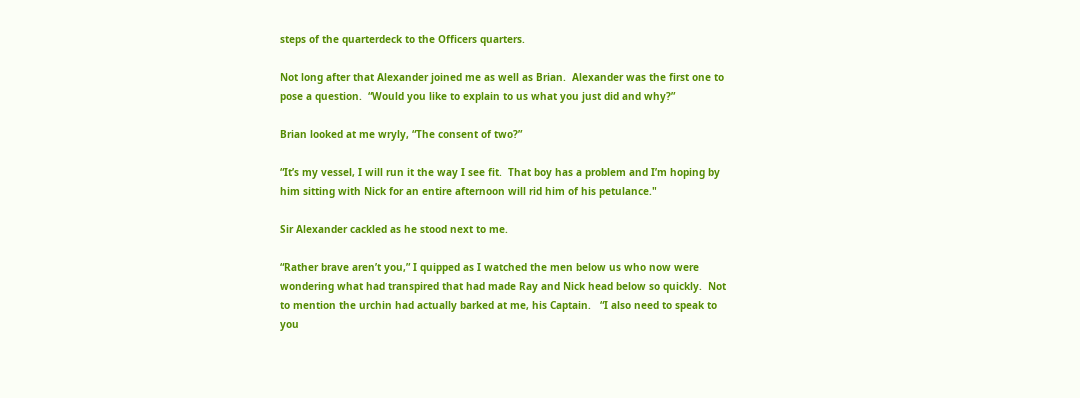steps of the quarterdeck to the Officers quarters.

Not long after that Alexander joined me as well as Brian.  Alexander was the first one to pose a question.  “Would you like to explain to us what you just did and why?”

Brian looked at me wryly, “The consent of two?”

“It’s my vessel, I will run it the way I see fit.  That boy has a problem and I’m hoping by him sitting with Nick for an entire afternoon will rid him of his petulance."

Sir Alexander cackled as he stood next to me.

“Rather brave aren’t you,” I quipped as I watched the men below us who now were wondering what had transpired that had made Ray and Nick head below so quickly.  Not to mention the urchin had actually barked at me, his Captain.   “I also need to speak to you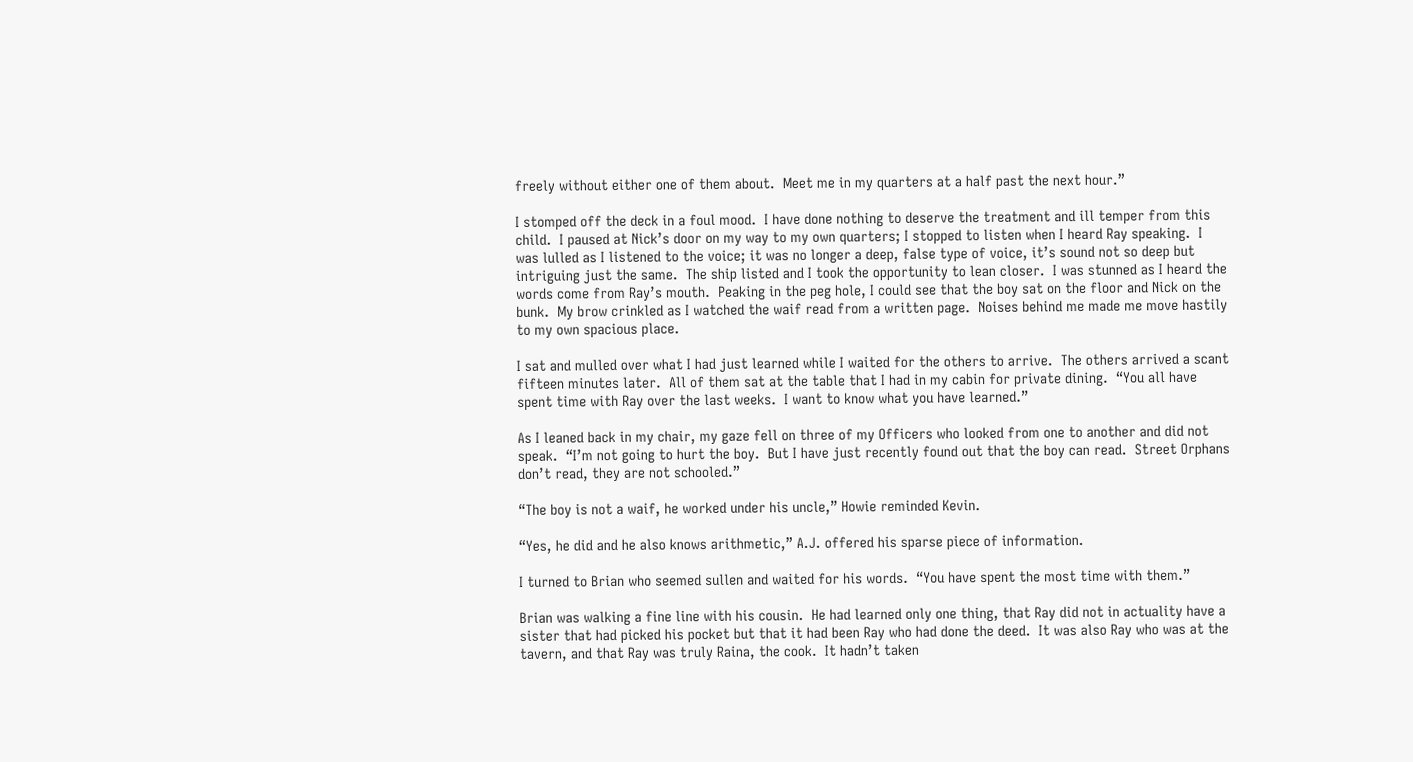freely without either one of them about.  Meet me in my quarters at a half past the next hour.”

I stomped off the deck in a foul mood.  I have done nothing to deserve the treatment and ill temper from this child.  I paused at Nick’s door on my way to my own quarters; I stopped to listen when I heard Ray speaking.  I was lulled as I listened to the voice; it was no longer a deep, false type of voice, it’s sound not so deep but intriguing just the same.  The ship listed and I took the opportunity to lean closer.  I was stunned as I heard the words come from Ray’s mouth.  Peaking in the peg hole, I could see that the boy sat on the floor and Nick on the bunk.  My brow crinkled as I watched the waif read from a written page.  Noises behind me made me move hastily to my own spacious place.

I sat and mulled over what I had just learned while I waited for the others to arrive.  The others arrived a scant fifteen minutes later.  All of them sat at the table that I had in my cabin for private dining.  “You all have spent time with Ray over the last weeks.  I want to know what you have learned.”

As I leaned back in my chair, my gaze fell on three of my Officers who looked from one to another and did not speak.  “I’m not going to hurt the boy.  But I have just recently found out that the boy can read.  Street Orphans don’t read, they are not schooled.”

“The boy is not a waif, he worked under his uncle,” Howie reminded Kevin.

“Yes, he did and he also knows arithmetic,” A.J. offered his sparse piece of information.

I turned to Brian who seemed sullen and waited for his words.  “You have spent the most time with them.”

Brian was walking a fine line with his cousin.  He had learned only one thing, that Ray did not in actuality have a sister that had picked his pocket but that it had been Ray who had done the deed.  It was also Ray who was at the tavern, and that Ray was truly Raina, the cook.  It hadn’t taken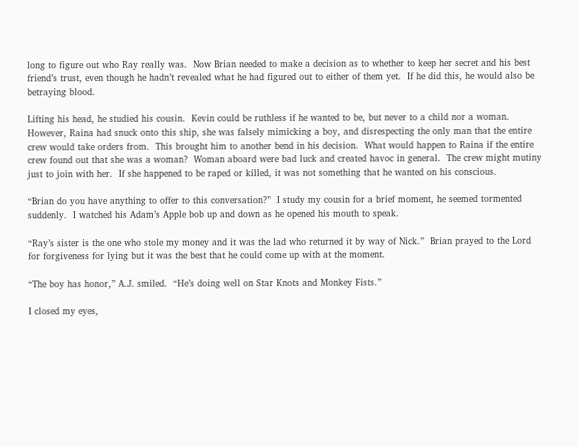long to figure out who Ray really was.  Now Brian needed to make a decision as to whether to keep her secret and his best friend’s trust, even though he hadn’t revealed what he had figured out to either of them yet.  If he did this, he would also be betraying blood.

Lifting his head, he studied his cousin.  Kevin could be ruthless if he wanted to be, but never to a child nor a woman.  However, Raina had snuck onto this ship, she was falsely mimicking a boy, and disrespecting the only man that the entire crew would take orders from.  This brought him to another bend in his decision.  What would happen to Raina if the entire crew found out that she was a woman?  Woman aboard were bad luck and created havoc in general.  The crew might mutiny just to join with her.  If she happened to be raped or killed, it was not something that he wanted on his conscious.

“Brian do you have anything to offer to this conversation?”  I study my cousin for a brief moment, he seemed tormented suddenly.  I watched his Adam’s Apple bob up and down as he opened his mouth to speak.

“Ray’s sister is the one who stole my money and it was the lad who returned it by way of Nick.”  Brian prayed to the Lord for forgiveness for lying but it was the best that he could come up with at the moment.

“The boy has honor,” A.J. smiled.  “He’s doing well on Star Knots and Monkey Fists.”

I closed my eyes,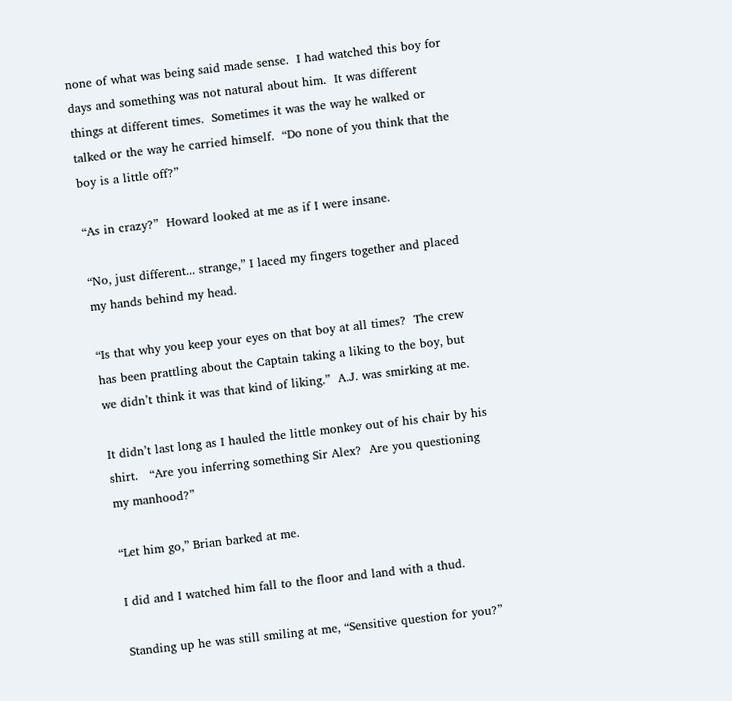none of what was being said made sense.  I had watched this boy for days and something was not natural about him.  It was different things at different times.  Sometimes it was the way he walked or talked or the way he carried himself.  “Do none of you think that the boy is a little off?”

“As in crazy?”  Howard looked at me as if I were insane.

“No, just different... strange,” I laced my fingers together and placed my hands behind my head.

“Is that why you keep your eyes on that boy at all times?  The crew has been prattling about the Captain taking a liking to the boy, but we didn’t think it was that kind of liking.”  A.J. was smirking at me.

It didn’t last long as I hauled the little monkey out of his chair by his shirt.   “Are you inferring something Sir Alex?  Are you questioning my manhood?”

“Let him go,” Brian barked at me.

I did and I watched him fall to the floor and land with a thud.

Standing up he was still smiling at me, “Sensitive question for you?”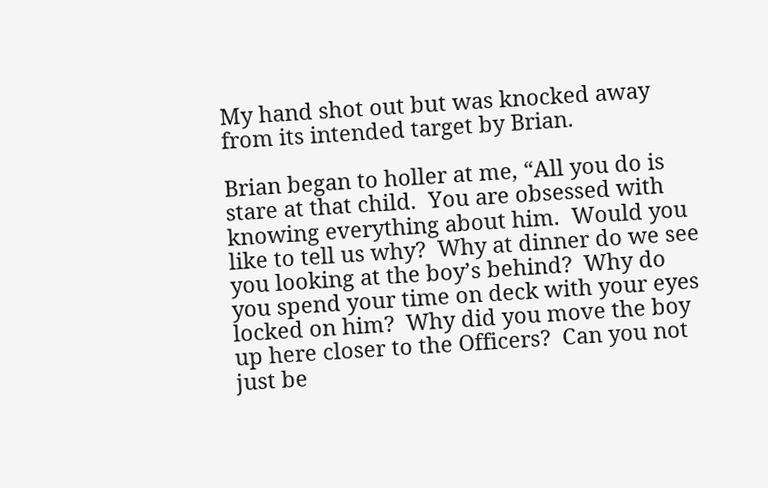My hand shot out but was knocked away from its intended target by Brian.

Brian began to holler at me, “All you do is stare at that child.  You are obsessed with knowing everything about him.  Would you like to tell us why?  Why at dinner do we see you looking at the boy’s behind?  Why do you spend your time on deck with your eyes locked on him?  Why did you move the boy up here closer to the Officers?  Can you not just be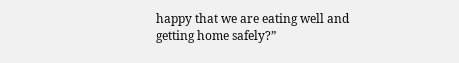happy that we are eating well and getting home safely?”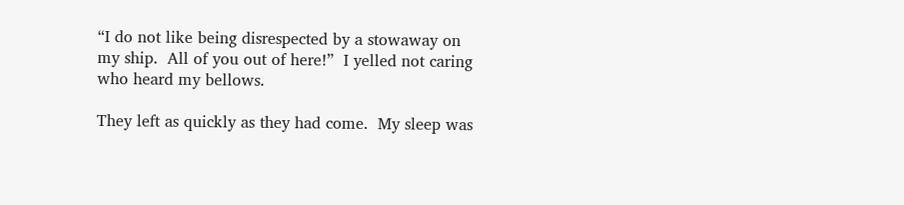“I do not like being disrespected by a stowaway on my ship.  All of you out of here!”  I yelled not caring who heard my bellows.

They left as quickly as they had come.  My sleep was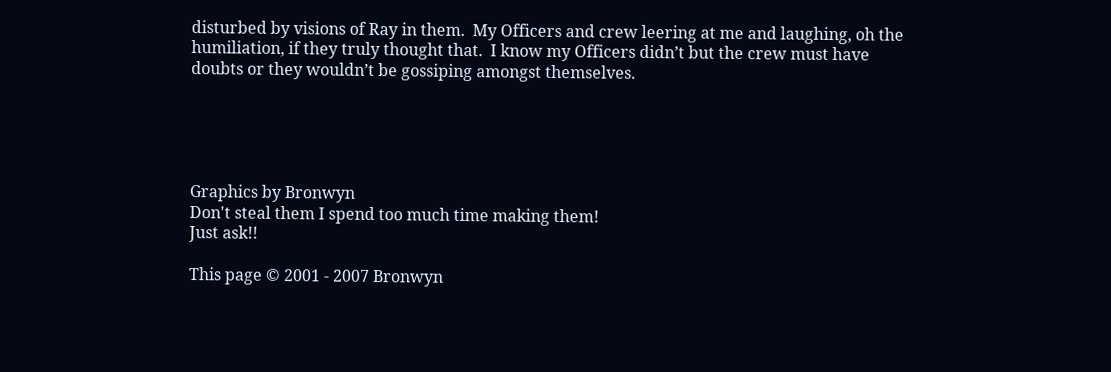disturbed by visions of Ray in them.  My Officers and crew leering at me and laughing, oh the humiliation, if they truly thought that.  I know my Officers didn’t but the crew must have doubts or they wouldn’t be gossiping amongst themselves.





Graphics by Bronwyn
Don't steal them I spend too much time making them!
Just ask!!

This page © 2001 - 2007 Bronwyn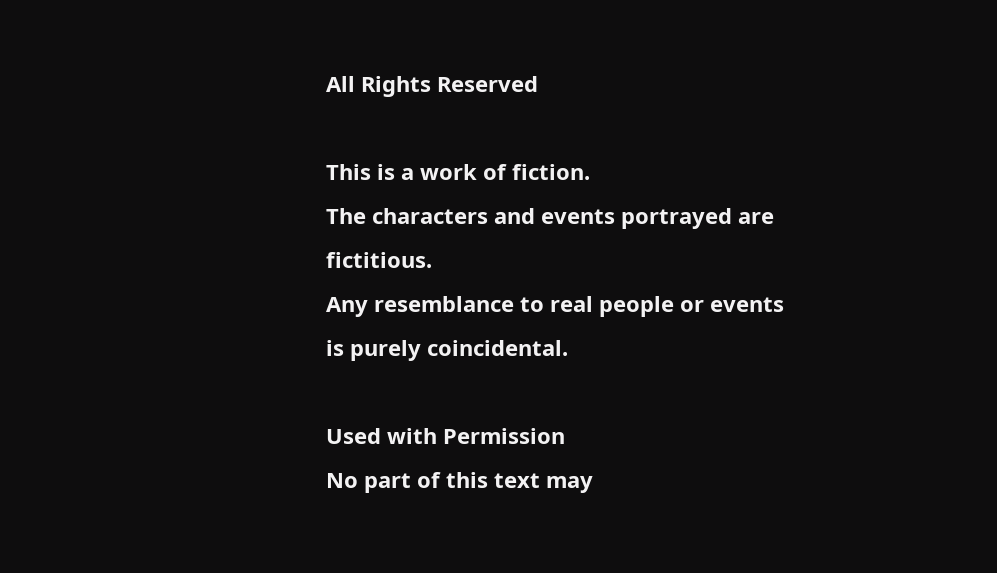All Rights Reserved

This is a work of fiction.
The characters and events portrayed are fictitious.
Any resemblance to real people or events is purely coincidental.

Used with Permission
No part of this text may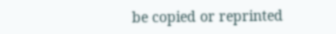be copied or reprinted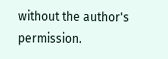without the author's permission.